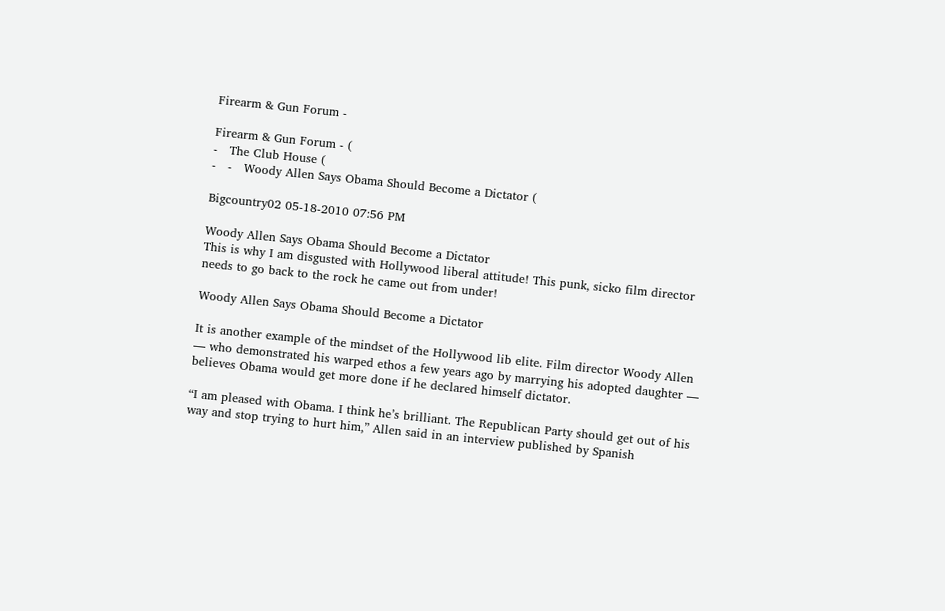Firearm & Gun Forum -

Firearm & Gun Forum - (
-   The Club House (
-   -   Woody Allen Says Obama Should Become a Dictator (

Bigcountry02 05-18-2010 07:56 PM

Woody Allen Says Obama Should Become a Dictator
This is why I am disgusted with Hollywood liberal attitude! This punk, sicko film director needs to go back to the rock he came out from under!

Woody Allen Says Obama Should Become a Dictator

It is another example of the mindset of the Hollywood lib elite. Film director Woody Allen — who demonstrated his warped ethos a few years ago by marrying his adopted daughter — believes Obama would get more done if he declared himself dictator.

“I am pleased with Obama. I think he’s brilliant. The Republican Party should get out of his way and stop trying to hurt him,” Allen said in an interview published by Spanish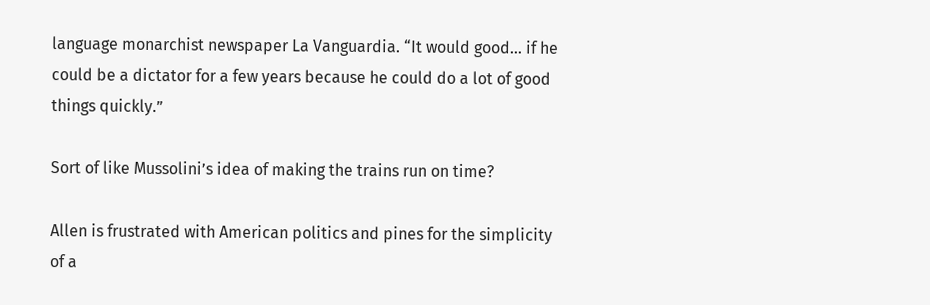language monarchist newspaper La Vanguardia. “It would good… if he could be a dictator for a few years because he could do a lot of good things quickly.”

Sort of like Mussolini’s idea of making the trains run on time?

Allen is frustrated with American politics and pines for the simplicity of a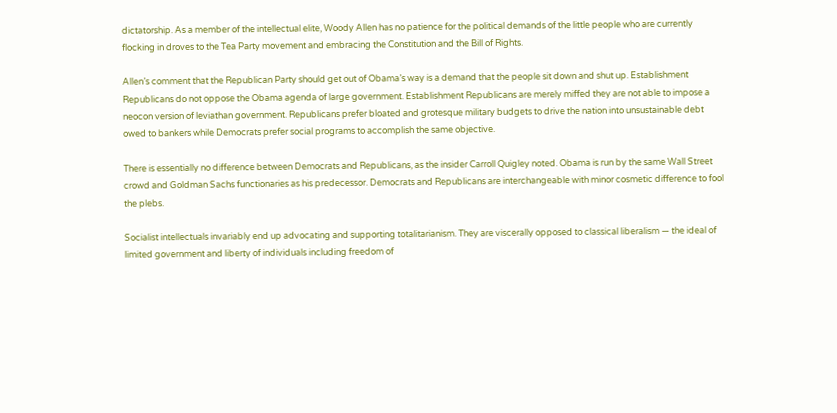dictatorship. As a member of the intellectual elite, Woody Allen has no patience for the political demands of the little people who are currently flocking in droves to the Tea Party movement and embracing the Constitution and the Bill of Rights.

Allen’s comment that the Republican Party should get out of Obama’s way is a demand that the people sit down and shut up. Establishment Republicans do not oppose the Obama agenda of large government. Establishment Republicans are merely miffed they are not able to impose a neocon version of leviathan government. Republicans prefer bloated and grotesque military budgets to drive the nation into unsustainable debt owed to bankers while Democrats prefer social programs to accomplish the same objective.

There is essentially no difference between Democrats and Republicans, as the insider Carroll Quigley noted. Obama is run by the same Wall Street crowd and Goldman Sachs functionaries as his predecessor. Democrats and Republicans are interchangeable with minor cosmetic difference to fool the plebs.

Socialist intellectuals invariably end up advocating and supporting totalitarianism. They are viscerally opposed to classical liberalism — the ideal of limited government and liberty of individuals including freedom of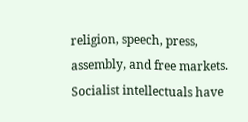religion, speech, press, assembly, and free markets. Socialist intellectuals have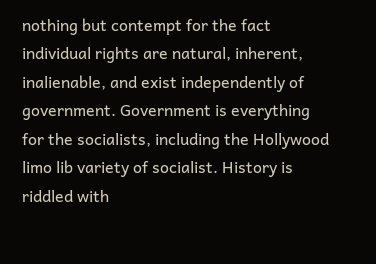nothing but contempt for the fact individual rights are natural, inherent, inalienable, and exist independently of government. Government is everything for the socialists, including the Hollywood limo lib variety of socialist. History is riddled with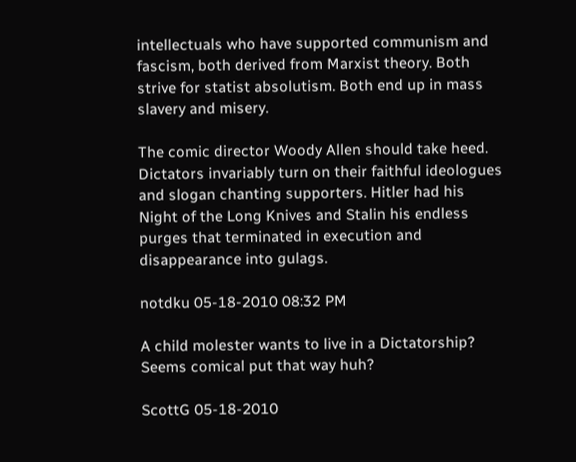intellectuals who have supported communism and fascism, both derived from Marxist theory. Both strive for statist absolutism. Both end up in mass slavery and misery.

The comic director Woody Allen should take heed. Dictators invariably turn on their faithful ideologues and slogan chanting supporters. Hitler had his Night of the Long Knives and Stalin his endless purges that terminated in execution and disappearance into gulags.

notdku 05-18-2010 08:32 PM

A child molester wants to live in a Dictatorship? Seems comical put that way huh?

ScottG 05-18-2010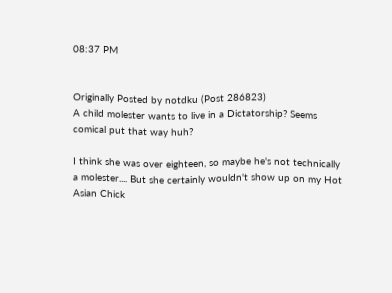08:37 PM


Originally Posted by notdku (Post 286823)
A child molester wants to live in a Dictatorship? Seems comical put that way huh?

I think she was over eighteen, so maybe he's not technically a molester.... But she certainly wouldn't show up on my Hot Asian Chick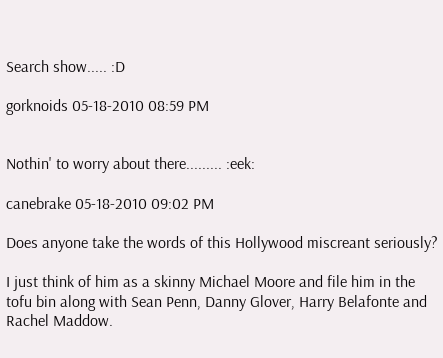Search show..... :D

gorknoids 05-18-2010 08:59 PM


Nothin' to worry about there......... :eek:

canebrake 05-18-2010 09:02 PM

Does anyone take the words of this Hollywood miscreant seriously?

I just think of him as a skinny Michael Moore and file him in the tofu bin along with Sean Penn, Danny Glover, Harry Belafonte and Rachel Maddow.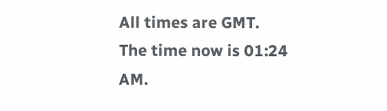All times are GMT. The time now is 01:24 AM.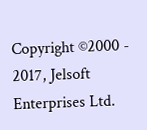Copyright ©2000 - 2017, Jelsoft Enterprises Ltd.